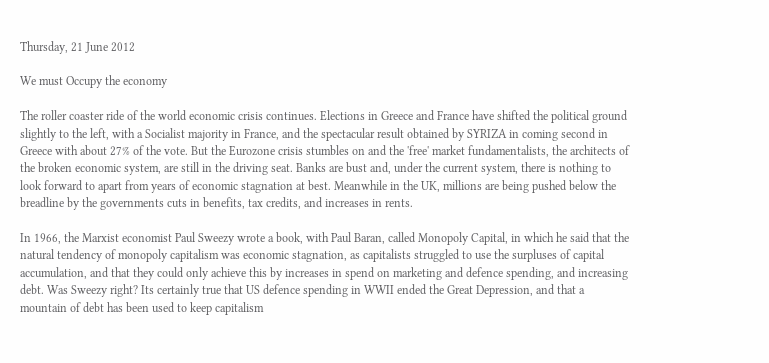Thursday, 21 June 2012

We must Occupy the economy

The roller coaster ride of the world economic crisis continues. Elections in Greece and France have shifted the political ground slightly to the left, with a Socialist majority in France, and the spectacular result obtained by SYRIZA in coming second in Greece with about 27% of the vote. But the Eurozone crisis stumbles on and the 'free' market fundamentalists, the architects of the broken economic system, are still in the driving seat. Banks are bust and, under the current system, there is nothing to look forward to apart from years of economic stagnation at best. Meanwhile in the UK, millions are being pushed below the breadline by the governments cuts in benefits, tax credits, and increases in rents.

In 1966, the Marxist economist Paul Sweezy wrote a book, with Paul Baran, called Monopoly Capital, in which he said that the natural tendency of monopoly capitalism was economic stagnation, as capitalists struggled to use the surpluses of capital accumulation, and that they could only achieve this by increases in spend on marketing and defence spending, and increasing debt. Was Sweezy right? Its certainly true that US defence spending in WWII ended the Great Depression, and that a mountain of debt has been used to keep capitalism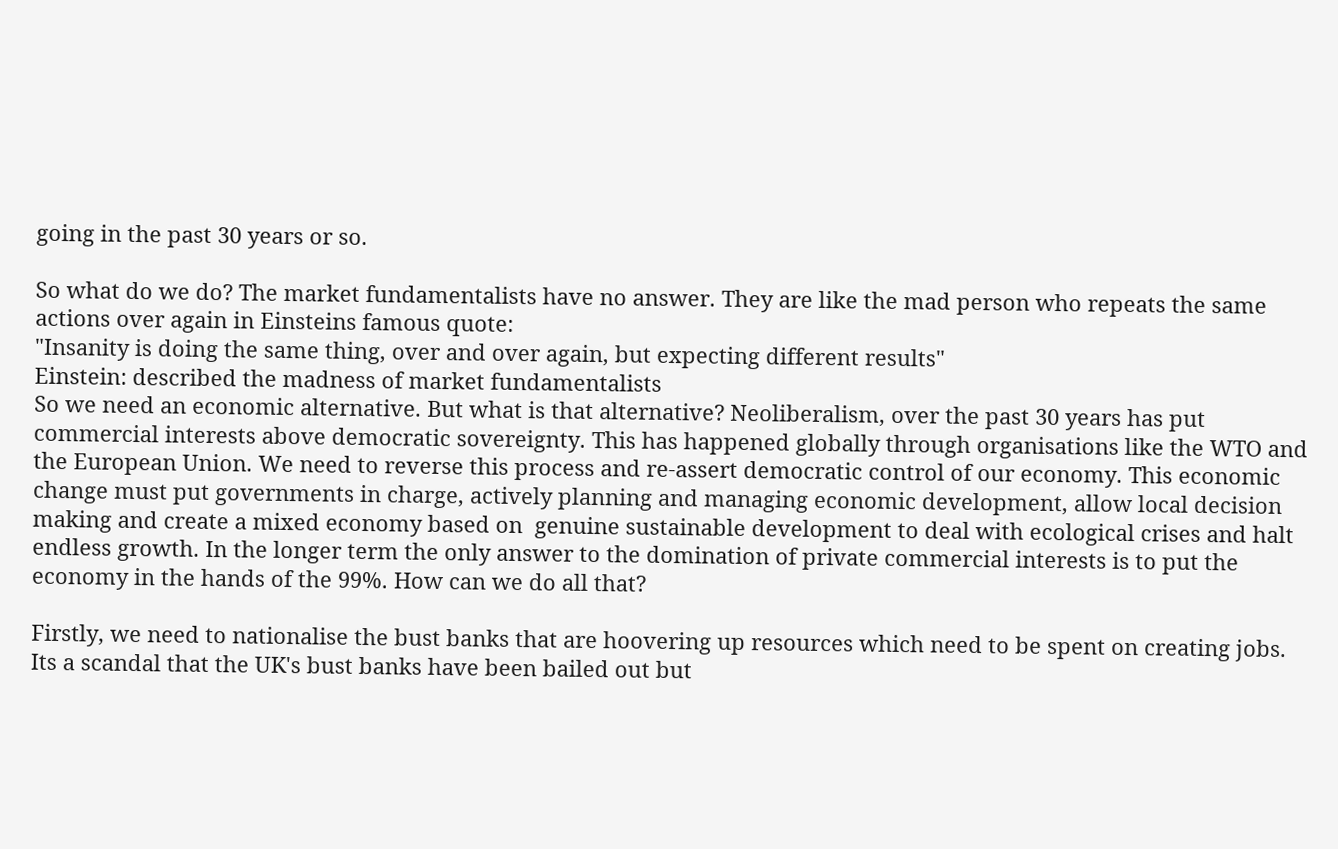going in the past 30 years or so.

So what do we do? The market fundamentalists have no answer. They are like the mad person who repeats the same actions over again in Einsteins famous quote:
"Insanity is doing the same thing, over and over again, but expecting different results"
Einstein: described the madness of market fundamentalists
So we need an economic alternative. But what is that alternative? Neoliberalism, over the past 30 years has put commercial interests above democratic sovereignty. This has happened globally through organisations like the WTO and the European Union. We need to reverse this process and re-assert democratic control of our economy. This economic change must put governments in charge, actively planning and managing economic development, allow local decision making and create a mixed economy based on  genuine sustainable development to deal with ecological crises and halt endless growth. In the longer term the only answer to the domination of private commercial interests is to put the economy in the hands of the 99%. How can we do all that?

Firstly, we need to nationalise the bust banks that are hoovering up resources which need to be spent on creating jobs. Its a scandal that the UK's bust banks have been bailed out but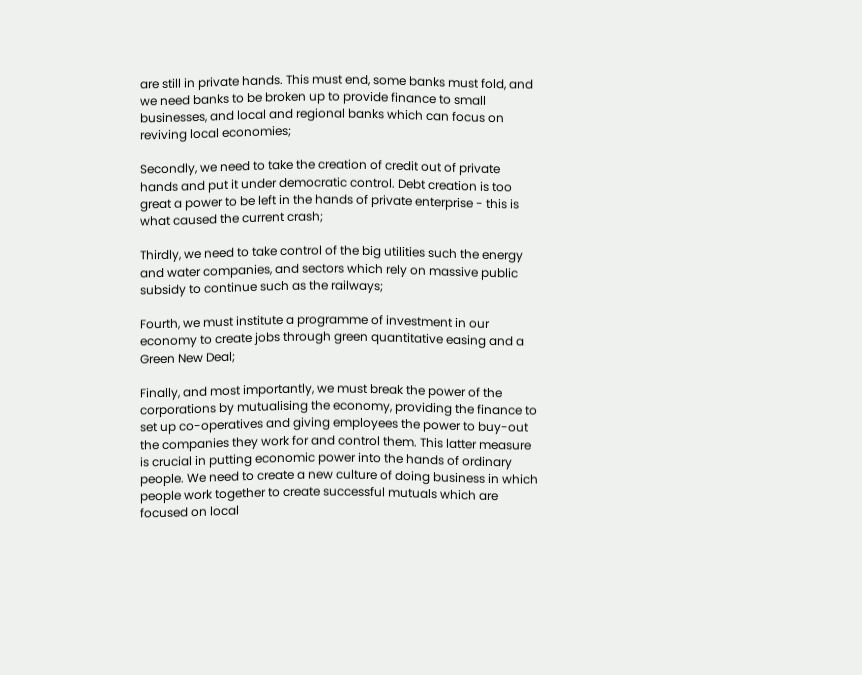are still in private hands. This must end, some banks must fold, and we need banks to be broken up to provide finance to small businesses, and local and regional banks which can focus on reviving local economies;

Secondly, we need to take the creation of credit out of private hands and put it under democratic control. Debt creation is too great a power to be left in the hands of private enterprise - this is what caused the current crash;

Thirdly, we need to take control of the big utilities such the energy and water companies, and sectors which rely on massive public subsidy to continue such as the railways;

Fourth, we must institute a programme of investment in our economy to create jobs through green quantitative easing and a Green New Deal;

Finally, and most importantly, we must break the power of the corporations by mutualising the economy, providing the finance to set up co-operatives and giving employees the power to buy-out the companies they work for and control them. This latter measure is crucial in putting economic power into the hands of ordinary people. We need to create a new culture of doing business in which people work together to create successful mutuals which are focused on local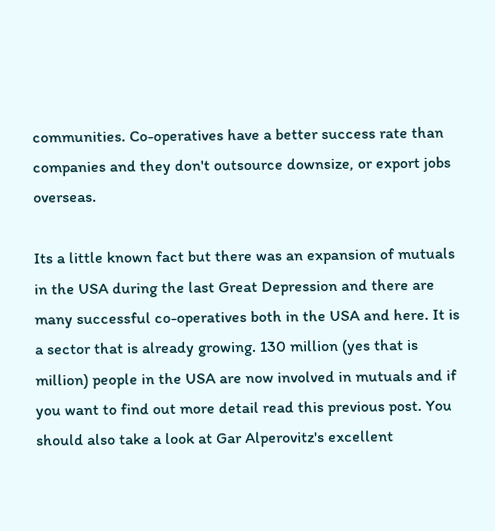communities. Co-operatives have a better success rate than companies and they don't outsource downsize, or export jobs overseas.

Its a little known fact but there was an expansion of mutuals in the USA during the last Great Depression and there are many successful co-operatives both in the USA and here. It is a sector that is already growing. 130 million (yes that is million) people in the USA are now involved in mutuals and if you want to find out more detail read this previous post. You should also take a look at Gar Alperovitz's excellent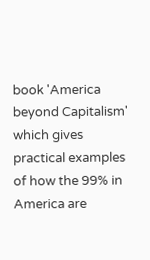book 'America beyond Capitalism' which gives practical examples of how the 99% in America are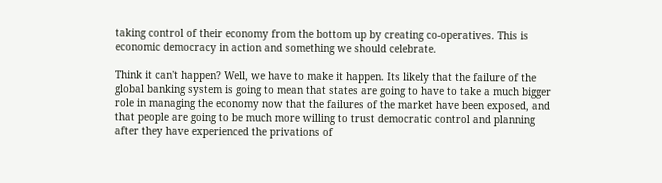taking control of their economy from the bottom up by creating co-operatives. This is economic democracy in action and something we should celebrate.

Think it can't happen? Well, we have to make it happen. Its likely that the failure of the global banking system is going to mean that states are going to have to take a much bigger role in managing the economy now that the failures of the market have been exposed, and that people are going to be much more willing to trust democratic control and planning after they have experienced the privations of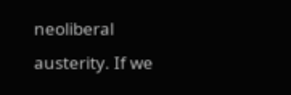neoliberal austerity. If we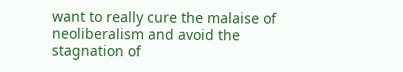want to really cure the malaise of neoliberalism and avoid the stagnation of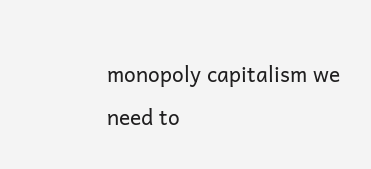monopoly capitalism we need to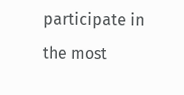participate in the most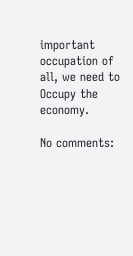important occupation of all, we need to Occupy the economy.

No comments: